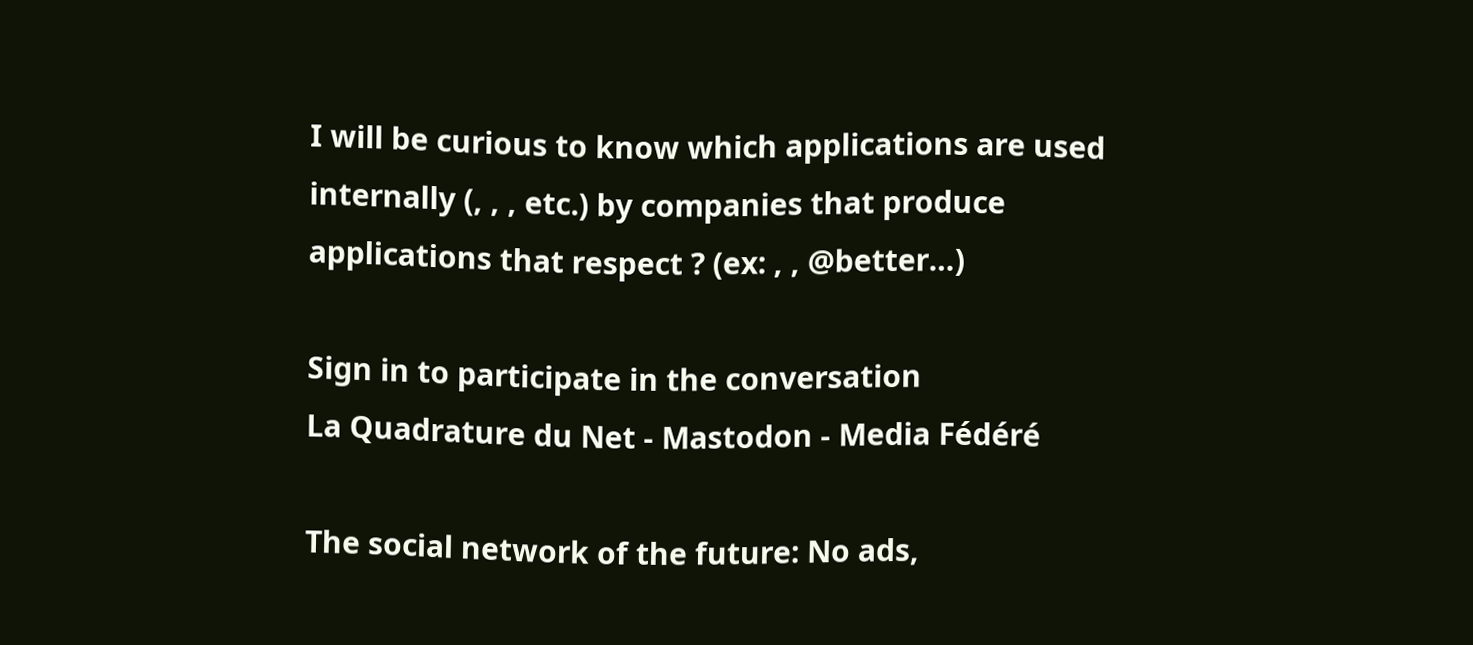I will be curious to know which applications are used internally (, , , etc.) by companies that produce applications that respect ? (ex: , , @better…)

Sign in to participate in the conversation
La Quadrature du Net - Mastodon - Media Fédéré

The social network of the future: No ads,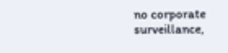no corporate surveillance,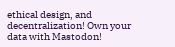ethical design, and decentralization! Own your data with Mastodon!